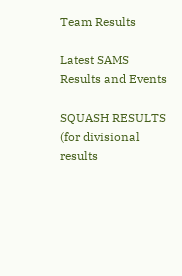Team Results

Latest SAMS Results and Events

SQUASH RESULTS (for divisional results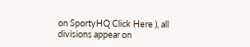on SportyHQ Click Here ), all divisions appear on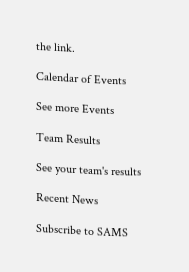the link.

Calendar of Events

See more Events

Team Results

See your team's results

Recent News

Subscribe to SAMS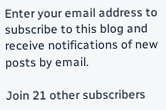Enter your email address to subscribe to this blog and receive notifications of new posts by email.

Join 21 other subscribers